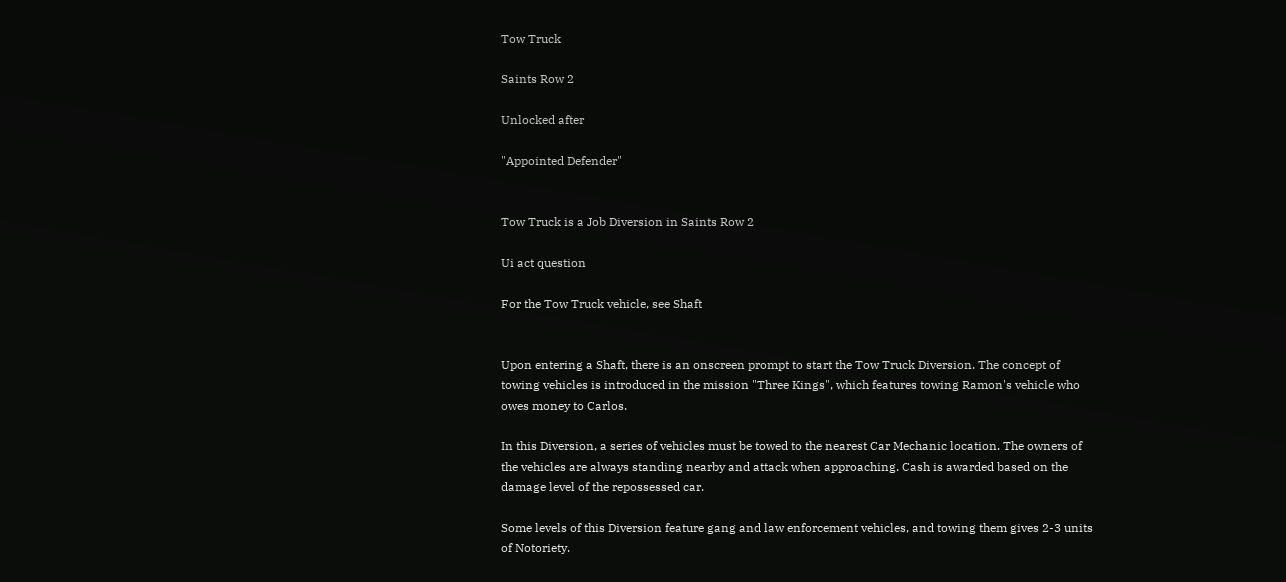Tow Truck

Saints Row 2

Unlocked after

"Appointed Defender"


Tow Truck is a Job Diversion in Saints Row 2

Ui act question

For the Tow Truck vehicle, see Shaft


Upon entering a Shaft, there is an onscreen prompt to start the Tow Truck Diversion. The concept of towing vehicles is introduced in the mission "Three Kings", which features towing Ramon's vehicle who owes money to Carlos.

In this Diversion, a series of vehicles must be towed to the nearest Car Mechanic location. The owners of the vehicles are always standing nearby and attack when approaching. Cash is awarded based on the damage level of the repossessed car.

Some levels of this Diversion feature gang and law enforcement vehicles, and towing them gives 2-3 units of Notoriety.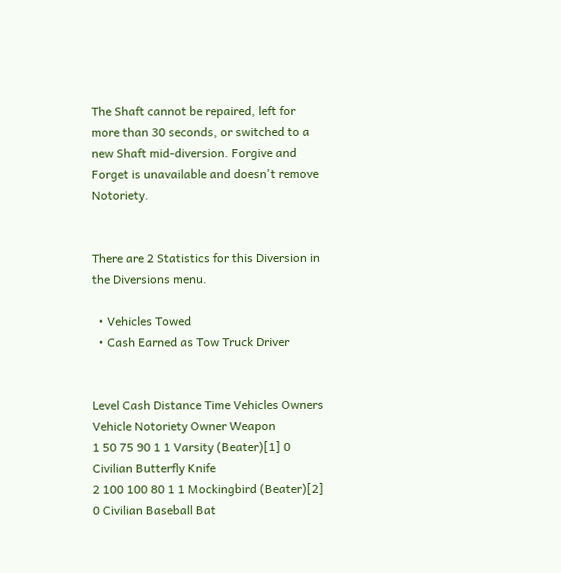The Shaft cannot be repaired, left for more than 30 seconds, or switched to a new Shaft mid-diversion. Forgive and Forget is unavailable and doesn't remove Notoriety.


There are 2 Statistics for this Diversion in the Diversions menu.

  • Vehicles Towed
  • Cash Earned as Tow Truck Driver


Level Cash Distance Time Vehicles Owners Vehicle Notoriety Owner Weapon
1 50 75 90 1 1 Varsity (Beater)[1] 0 Civilian Butterfly Knife
2 100 100 80 1 1 Mockingbird (Beater)[2] 0 Civilian Baseball Bat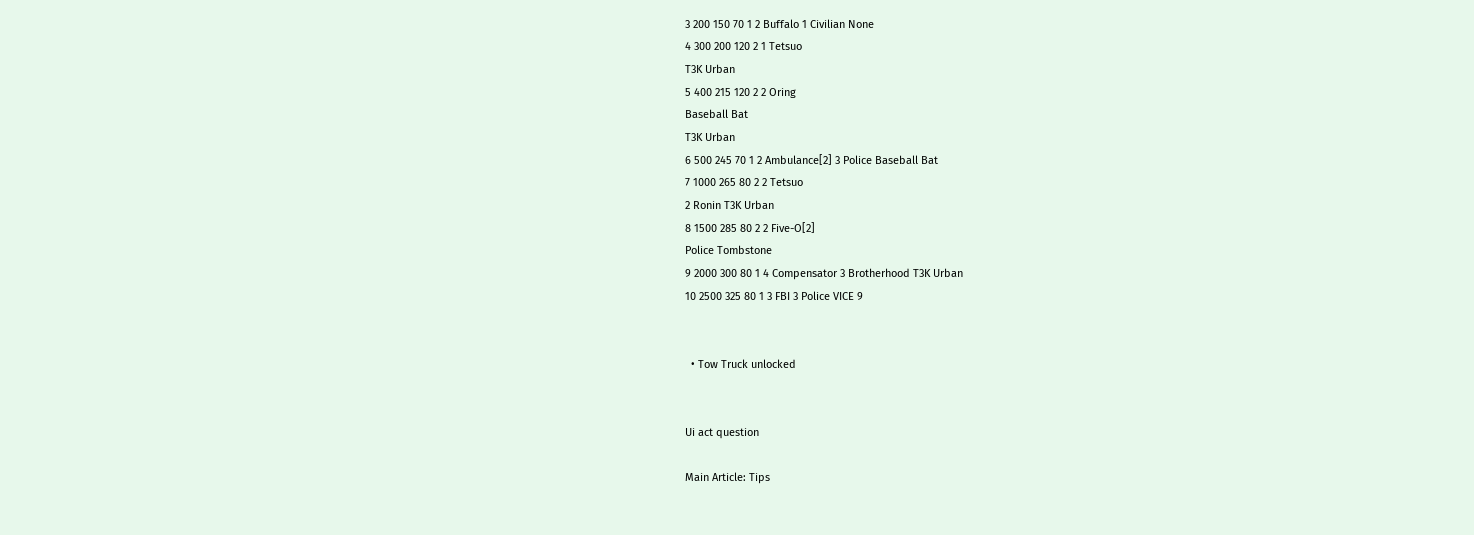3 200 150 70 1 2 Buffalo 1 Civilian None
4 300 200 120 2 1 Tetsuo
T3K Urban
5 400 215 120 2 2 Oring
Baseball Bat
T3K Urban
6 500 245 70 1 2 Ambulance[2] 3 Police Baseball Bat
7 1000 265 80 2 2 Tetsuo
2 Ronin T3K Urban
8 1500 285 80 2 2 Five-O[2]
Police Tombstone
9 2000 300 80 1 4 Compensator 3 Brotherhood T3K Urban
10 2500 325 80 1 3 FBI 3 Police VICE 9


  • Tow Truck unlocked


Ui act question

Main Article: Tips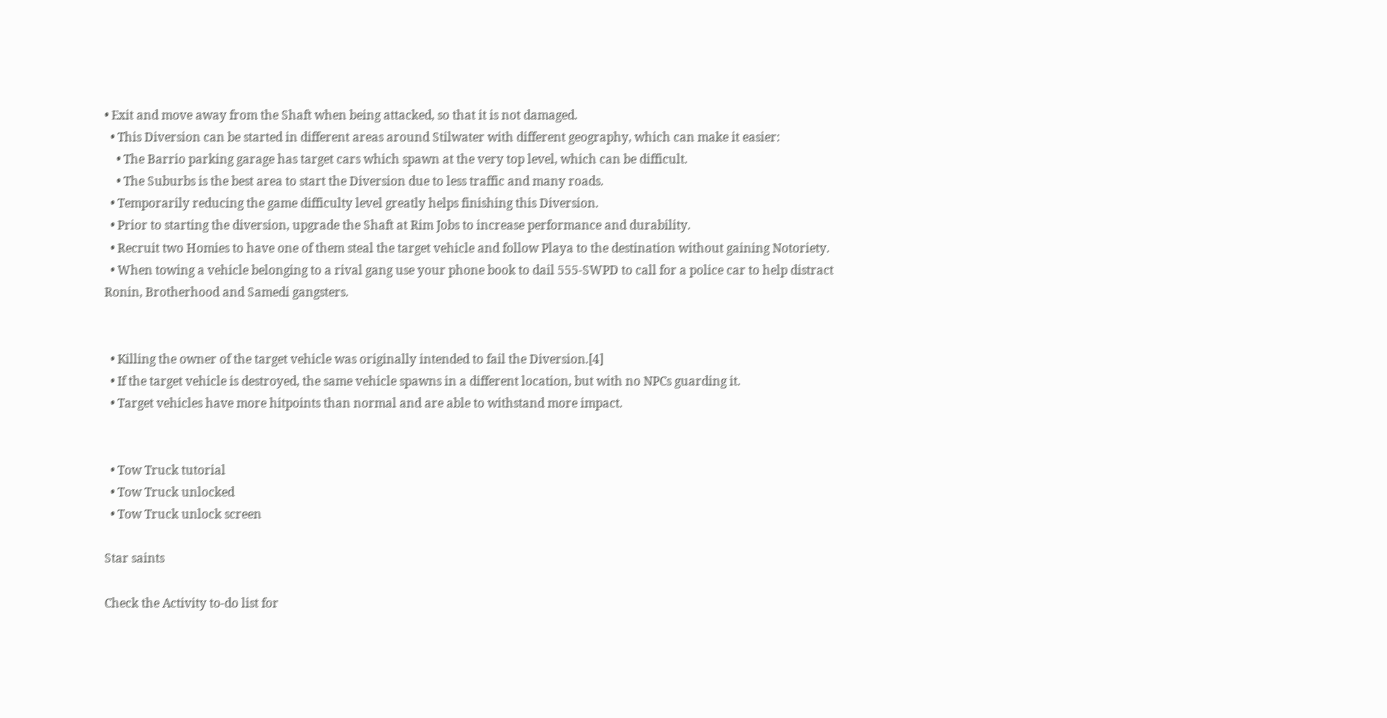• Exit and move away from the Shaft when being attacked, so that it is not damaged.
  • This Diversion can be started in different areas around Stilwater with different geography, which can make it easier:
    • The Barrio parking garage has target cars which spawn at the very top level, which can be difficult.
    • The Suburbs is the best area to start the Diversion due to less traffic and many roads.
  • Temporarily reducing the game difficulty level greatly helps finishing this Diversion.
  • Prior to starting the diversion, upgrade the Shaft at Rim Jobs to increase performance and durability.
  • Recruit two Homies to have one of them steal the target vehicle and follow Playa to the destination without gaining Notoriety.
  • When towing a vehicle belonging to a rival gang use your phone book to dail 555-SWPD to call for a police car to help distract Ronin, Brotherhood and Samedi gangsters.


  • Killing the owner of the target vehicle was originally intended to fail the Diversion.[4]
  • If the target vehicle is destroyed, the same vehicle spawns in a different location, but with no NPCs guarding it.
  • Target vehicles have more hitpoints than normal and are able to withstand more impact.


  • Tow Truck tutorial
  • Tow Truck unlocked
  • Tow Truck unlock screen

Star saints

Check the Activity to-do list for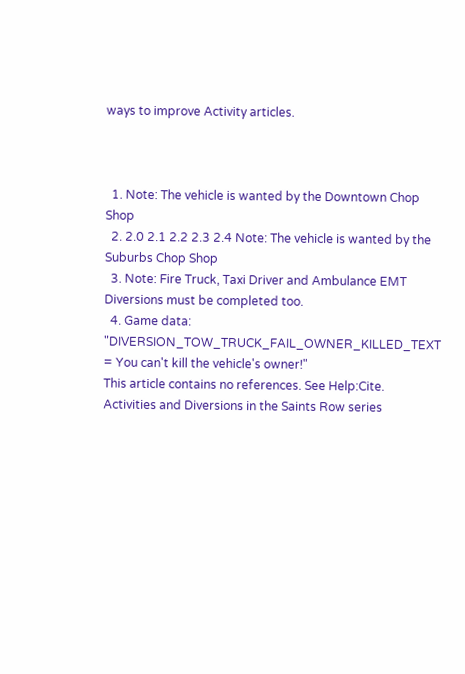ways to improve Activity articles.



  1. Note: The vehicle is wanted by the Downtown Chop Shop
  2. 2.0 2.1 2.2 2.3 2.4 Note: The vehicle is wanted by the Suburbs Chop Shop
  3. Note: Fire Truck, Taxi Driver and Ambulance EMT Diversions must be completed too.
  4. Game data: "DIVERSION_TOW_TRUCK_FAIL_OWNER_KILLED_TEXT = You can't kill the vehicle's owner!"
This article contains no references. See Help:Cite.
Activities and Diversions in the Saints Row series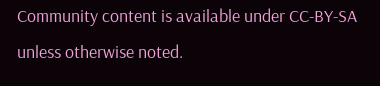Community content is available under CC-BY-SA unless otherwise noted.